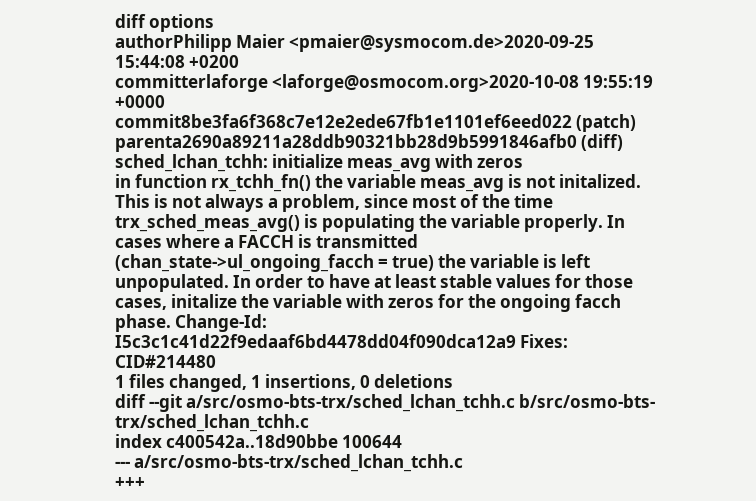diff options
authorPhilipp Maier <pmaier@sysmocom.de>2020-09-25 15:44:08 +0200
committerlaforge <laforge@osmocom.org>2020-10-08 19:55:19 +0000
commit8be3fa6f368c7e12e2ede67fb1e1101ef6eed022 (patch)
parenta2690a89211a28ddb90321bb28d9b5991846afb0 (diff)
sched_lchan_tchh: initialize meas_avg with zeros
in function rx_tchh_fn() the variable meas_avg is not initalized. This is not always a problem, since most of the time trx_sched_meas_avg() is populating the variable properly. In cases where a FACCH is transmitted (chan_state->ul_ongoing_facch = true) the variable is left unpopulated. In order to have at least stable values for those cases, initalize the variable with zeros for the ongoing facch phase. Change-Id: I5c3c1c41d22f9edaaf6bd4478dd04f090dca12a9 Fixes: CID#214480
1 files changed, 1 insertions, 0 deletions
diff --git a/src/osmo-bts-trx/sched_lchan_tchh.c b/src/osmo-bts-trx/sched_lchan_tchh.c
index c400542a..18d90bbe 100644
--- a/src/osmo-bts-trx/sched_lchan_tchh.c
+++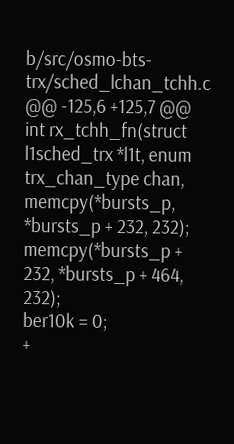b/src/osmo-bts-trx/sched_lchan_tchh.c
@@ -125,6 +125,7 @@ int rx_tchh_fn(struct l1sched_trx *l1t, enum trx_chan_type chan,
memcpy(*bursts_p, *bursts_p + 232, 232);
memcpy(*bursts_p + 232, *bursts_p + 464, 232);
ber10k = 0;
+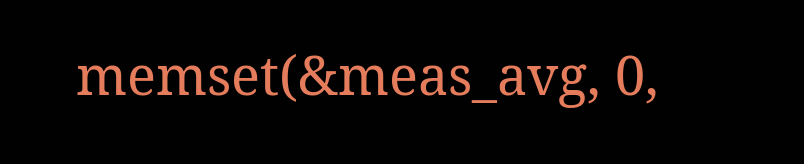memset(&meas_avg, 0,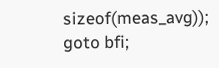sizeof(meas_avg));
goto bfi;